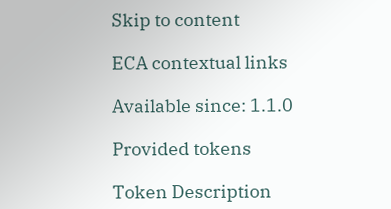Skip to content

ECA contextual links

Available since: 1.1.0

Provided tokens

Token Description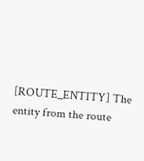[ROUTE_ENTITY] The entity from the route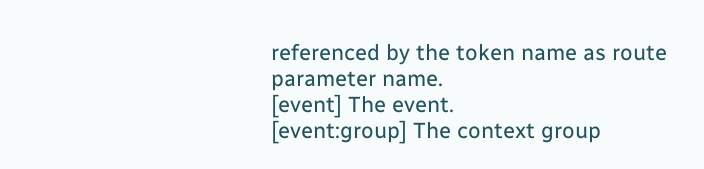referenced by the token name as route parameter name.
[event] The event.
[event:group] The context group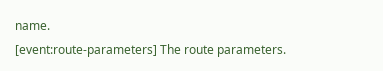name.
[event:route-parameters] The route parameters.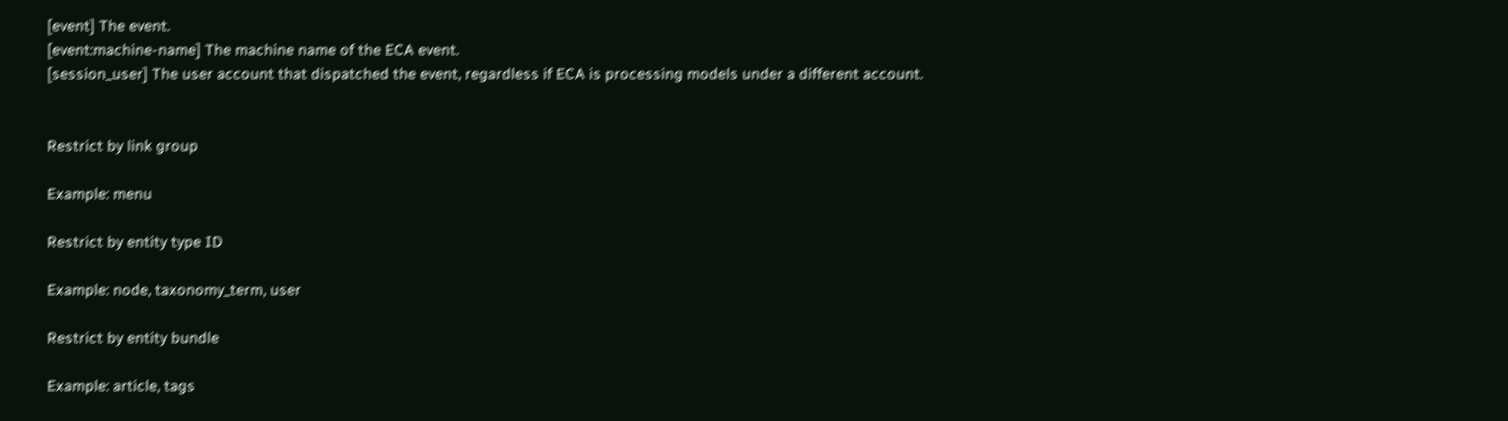[event] The event.
[event:machine-name] The machine name of the ECA event.
[session_user] The user account that dispatched the event, regardless if ECA is processing models under a different account.


Restrict by link group

Example: menu

Restrict by entity type ID

Example: node, taxonomy_term, user

Restrict by entity bundle

Example: article, tags